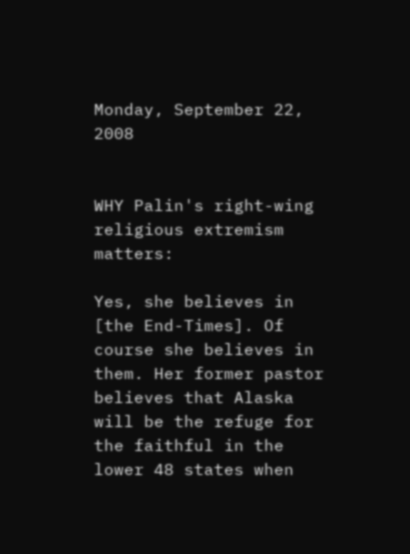Monday, September 22, 2008


WHY Palin's right-wing religious extremism matters:

Yes, she believes in [the End-Times]. Of course she believes in them. Her former pastor believes that Alaska will be the refuge for the faithful in the lower 48 states when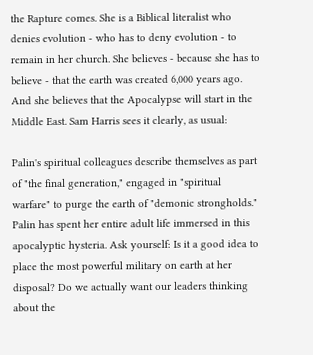the Rapture comes. She is a Biblical literalist who denies evolution - who has to deny evolution - to remain in her church. She believes - because she has to believe - that the earth was created 6,000 years ago. And she believes that the Apocalypse will start in the Middle East. Sam Harris sees it clearly, as usual:

Palin's spiritual colleagues describe themselves as part of "the final generation," engaged in "spiritual warfare" to purge the earth of "demonic strongholds." Palin has spent her entire adult life immersed in this apocalyptic hysteria. Ask yourself: Is it a good idea to place the most powerful military on earth at her disposal? Do we actually want our leaders thinking about the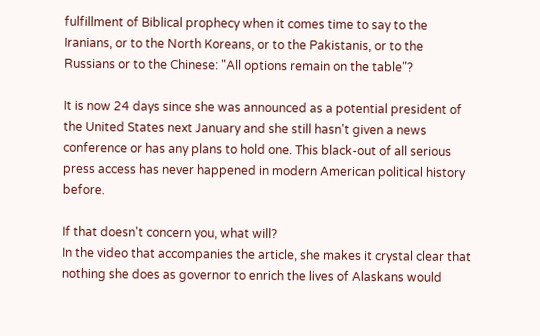fulfillment of Biblical prophecy when it comes time to say to the Iranians, or to the North Koreans, or to the Pakistanis, or to the Russians or to the Chinese: "All options remain on the table"?

It is now 24 days since she was announced as a potential president of the United States next January and she still hasn't given a news conference or has any plans to hold one. This black-out of all serious press access has never happened in modern American political history before.

If that doesn't concern you, what will?
In the video that accompanies the article, she makes it crystal clear that nothing she does as governor to enrich the lives of Alaskans would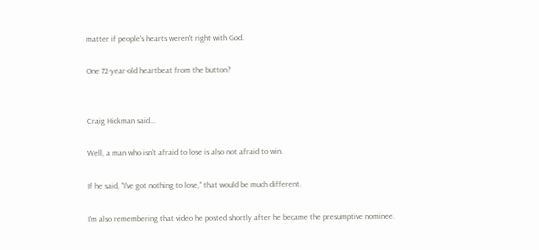matter if people's hearts weren't right with God.

One 72-year-old heartbeat from the button?


Craig Hickman said...

Well, a man who isn't afraid to lose is also not afraid to win.

If he said, "I've got nothing to lose," that would be much different.

I'm also remembering that video he posted shortly after he became the presumptive nominee.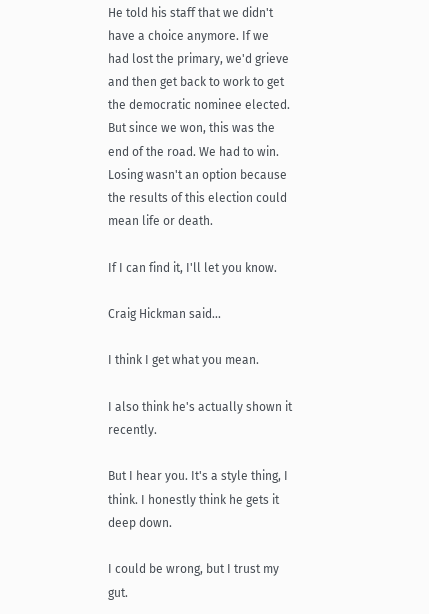He told his staff that we didn't have a choice anymore. If we had lost the primary, we'd grieve and then get back to work to get the democratic nominee elected. But since we won, this was the end of the road. We had to win. Losing wasn't an option because the results of this election could mean life or death.

If I can find it, I'll let you know.

Craig Hickman said...

I think I get what you mean.

I also think he's actually shown it recently.

But I hear you. It's a style thing, I think. I honestly think he gets it deep down.

I could be wrong, but I trust my gut.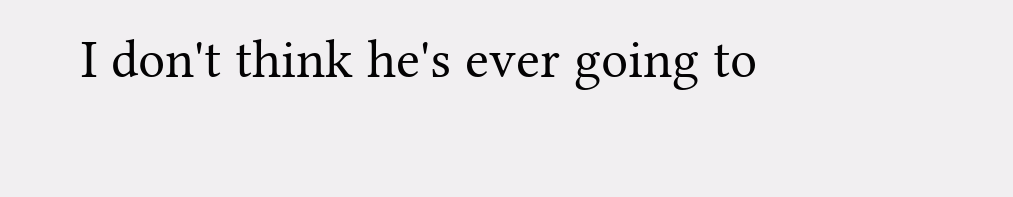I don't think he's ever going to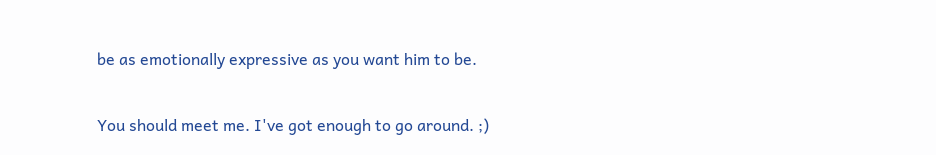be as emotionally expressive as you want him to be.

You should meet me. I've got enough to go around. ;)